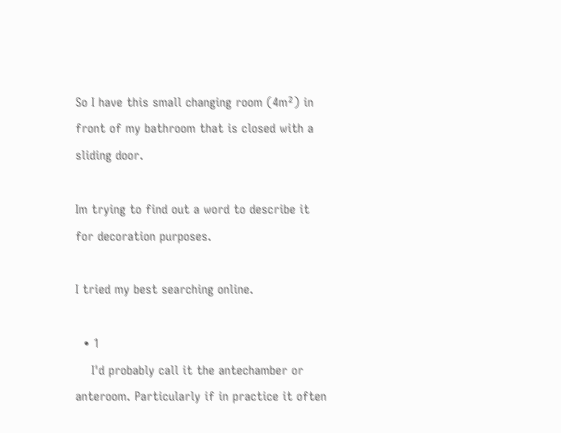So I have this small changing room (4m²) in front of my bathroom that is closed with a sliding door.

Im trying to find out a word to describe it for decoration purposes.

I tried my best searching online.

  • 1
    I'd probably call it the antechamber or anteroom. Particularly if in practice it often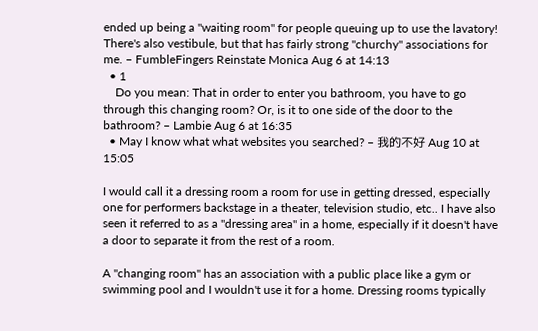ended up being a "waiting room" for people queuing up to use the lavatory! There's also vestibule, but that has fairly strong "churchy" associations for me. – FumbleFingers Reinstate Monica Aug 6 at 14:13
  • 1
    Do you mean: That in order to enter you bathroom, you have to go through this changing room? Or, is it to one side of the door to the bathroom? – Lambie Aug 6 at 16:35
  • May I know what what websites you searched? – 我的不好 Aug 10 at 15:05

I would call it a dressing room a room for use in getting dressed, especially one for performers backstage in a theater, television studio, etc.. I have also seen it referred to as a "dressing area" in a home, especially if it doesn't have a door to separate it from the rest of a room.

A "changing room" has an association with a public place like a gym or swimming pool and I wouldn't use it for a home. Dressing rooms typically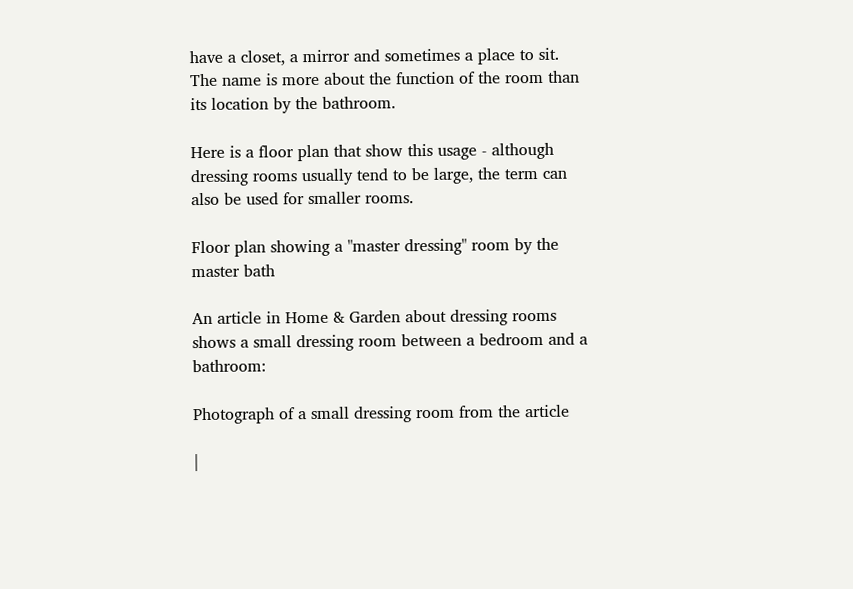have a closet, a mirror and sometimes a place to sit. The name is more about the function of the room than its location by the bathroom.

Here is a floor plan that show this usage - although dressing rooms usually tend to be large, the term can also be used for smaller rooms.

Floor plan showing a "master dressing" room by the master bath

An article in Home & Garden about dressing rooms shows a small dressing room between a bedroom and a bathroom:

Photograph of a small dressing room from the article

|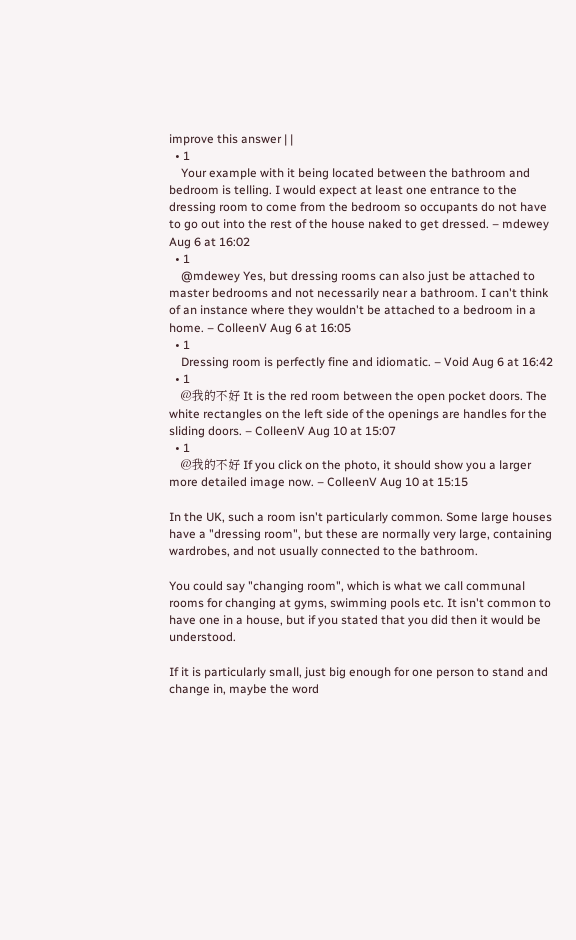improve this answer | |
  • 1
    Your example with it being located between the bathroom and bedroom is telling. I would expect at least one entrance to the dressing room to come from the bedroom so occupants do not have to go out into the rest of the house naked to get dressed. – mdewey Aug 6 at 16:02
  • 1
    @mdewey Yes, but dressing rooms can also just be attached to master bedrooms and not necessarily near a bathroom. I can't think of an instance where they wouldn't be attached to a bedroom in a home. – ColleenV Aug 6 at 16:05
  • 1
    Dressing room is perfectly fine and idiomatic. – Void Aug 6 at 16:42
  • 1
    @我的不好 It is the red room between the open pocket doors. The white rectangles on the left side of the openings are handles for the sliding doors. – ColleenV Aug 10 at 15:07
  • 1
    @我的不好 If you click on the photo, it should show you a larger more detailed image now. – ColleenV Aug 10 at 15:15

In the UK, such a room isn't particularly common. Some large houses have a "dressing room", but these are normally very large, containing wardrobes, and not usually connected to the bathroom.

You could say "changing room", which is what we call communal rooms for changing at gyms, swimming pools etc. It isn't common to have one in a house, but if you stated that you did then it would be understood.

If it is particularly small, just big enough for one person to stand and change in, maybe the word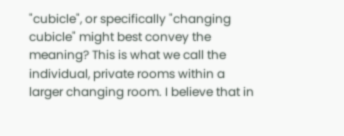"cubicle", or specifically "changing cubicle" might best convey the meaning? This is what we call the individual, private rooms within a larger changing room. I believe that in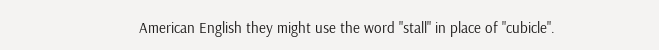American English they might use the word "stall" in place of "cubicle".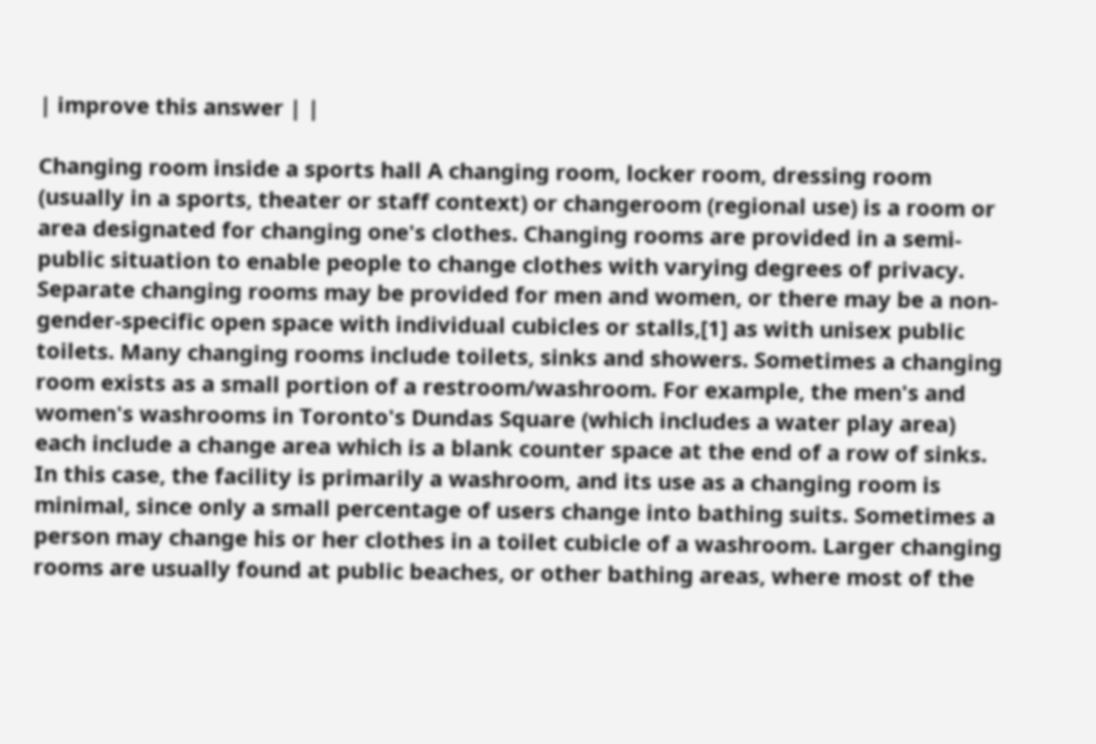| improve this answer | |

Changing room inside a sports hall A changing room, locker room, dressing room (usually in a sports, theater or staff context) or changeroom (regional use) is a room or area designated for changing one's clothes. Changing rooms are provided in a semi-public situation to enable people to change clothes with varying degrees of privacy. Separate changing rooms may be provided for men and women, or there may be a non-gender-specific open space with individual cubicles or stalls,[1] as with unisex public toilets. Many changing rooms include toilets, sinks and showers. Sometimes a changing room exists as a small portion of a restroom/washroom. For example, the men's and women's washrooms in Toronto's Dundas Square (which includes a water play area) each include a change area which is a blank counter space at the end of a row of sinks. In this case, the facility is primarily a washroom, and its use as a changing room is minimal, since only a small percentage of users change into bathing suits. Sometimes a person may change his or her clothes in a toilet cubicle of a washroom. Larger changing rooms are usually found at public beaches, or other bathing areas, where most of the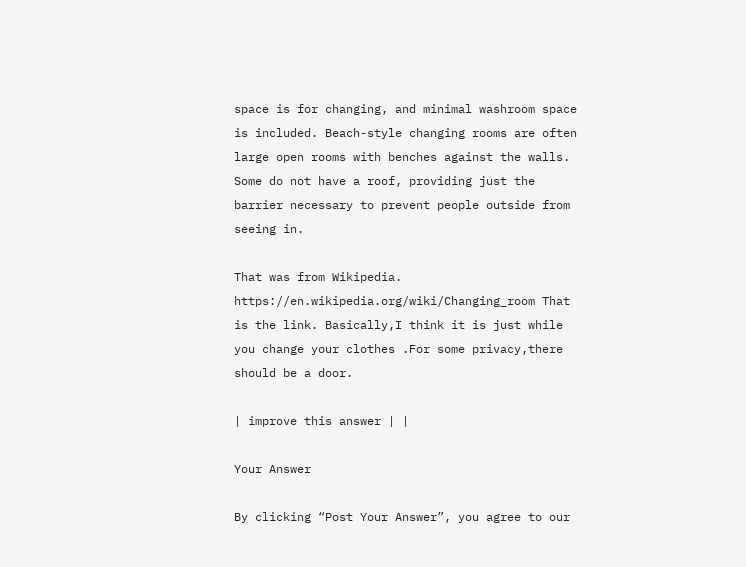space is for changing, and minimal washroom space is included. Beach-style changing rooms are often large open rooms with benches against the walls. Some do not have a roof, providing just the barrier necessary to prevent people outside from seeing in.

That was from Wikipedia. https://en.wikipedia.org/wiki/Changing_room That is the link. Basically,I think it is just while you change your clothes .For some privacy,there should be a door.

| improve this answer | |

Your Answer

By clicking “Post Your Answer”, you agree to our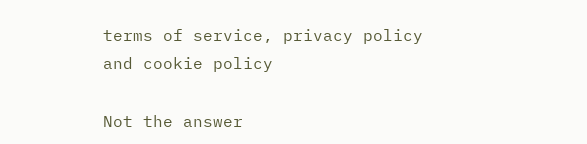terms of service, privacy policy and cookie policy

Not the answer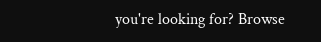you're looking for? Browse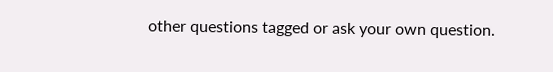other questions tagged or ask your own question.